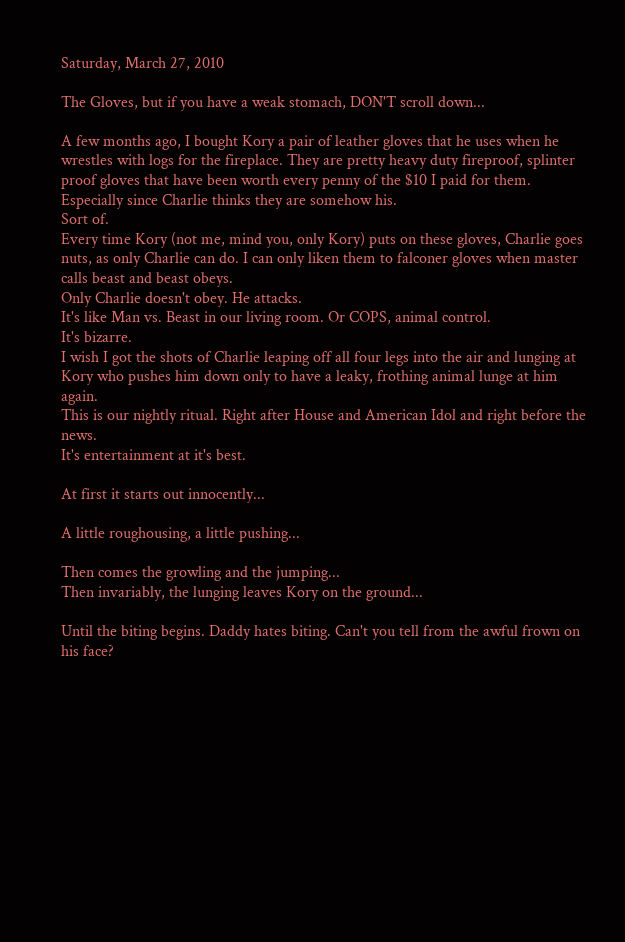Saturday, March 27, 2010

The Gloves, but if you have a weak stomach, DON'T scroll down...

A few months ago, I bought Kory a pair of leather gloves that he uses when he wrestles with logs for the fireplace. They are pretty heavy duty fireproof, splinter proof gloves that have been worth every penny of the $10 I paid for them.
Especially since Charlie thinks they are somehow his.
Sort of.
Every time Kory (not me, mind you, only Kory) puts on these gloves, Charlie goes nuts, as only Charlie can do. I can only liken them to falconer gloves when master calls beast and beast obeys.
Only Charlie doesn't obey. He attacks.
It's like Man vs. Beast in our living room. Or COPS, animal control.
It's bizarre.
I wish I got the shots of Charlie leaping off all four legs into the air and lunging at Kory who pushes him down only to have a leaky, frothing animal lunge at him again.
This is our nightly ritual. Right after House and American Idol and right before the news.
It's entertainment at it's best.

At first it starts out innocently...

A little roughousing, a little pushing...

Then comes the growling and the jumping...
Then invariably, the lunging leaves Kory on the ground...

Until the biting begins. Daddy hates biting. Can't you tell from the awful frown on his face?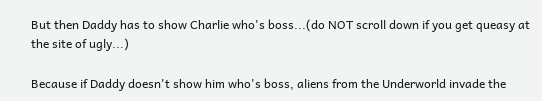But then Daddy has to show Charlie who's boss...(do NOT scroll down if you get queasy at the site of ugly...)

Because if Daddy doesn't show him who's boss, aliens from the Underworld invade the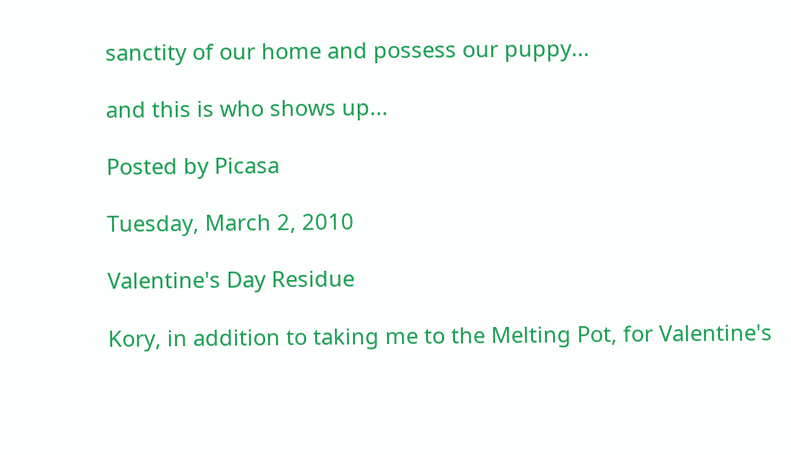sanctity of our home and possess our puppy...

and this is who shows up...

Posted by Picasa

Tuesday, March 2, 2010

Valentine's Day Residue

Kory, in addition to taking me to the Melting Pot, for Valentine's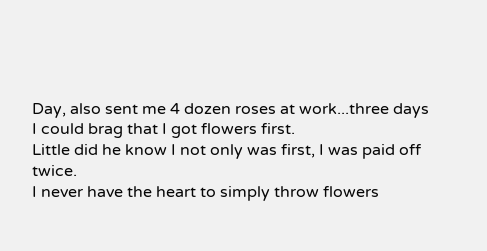Day, also sent me 4 dozen roses at work...three days I could brag that I got flowers first.
Little did he know I not only was first, I was paid off twice.
I never have the heart to simply throw flowers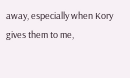away, especially when Kory gives them to me,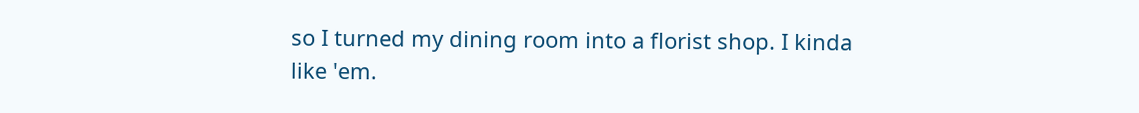so I turned my dining room into a florist shop. I kinda like 'em.